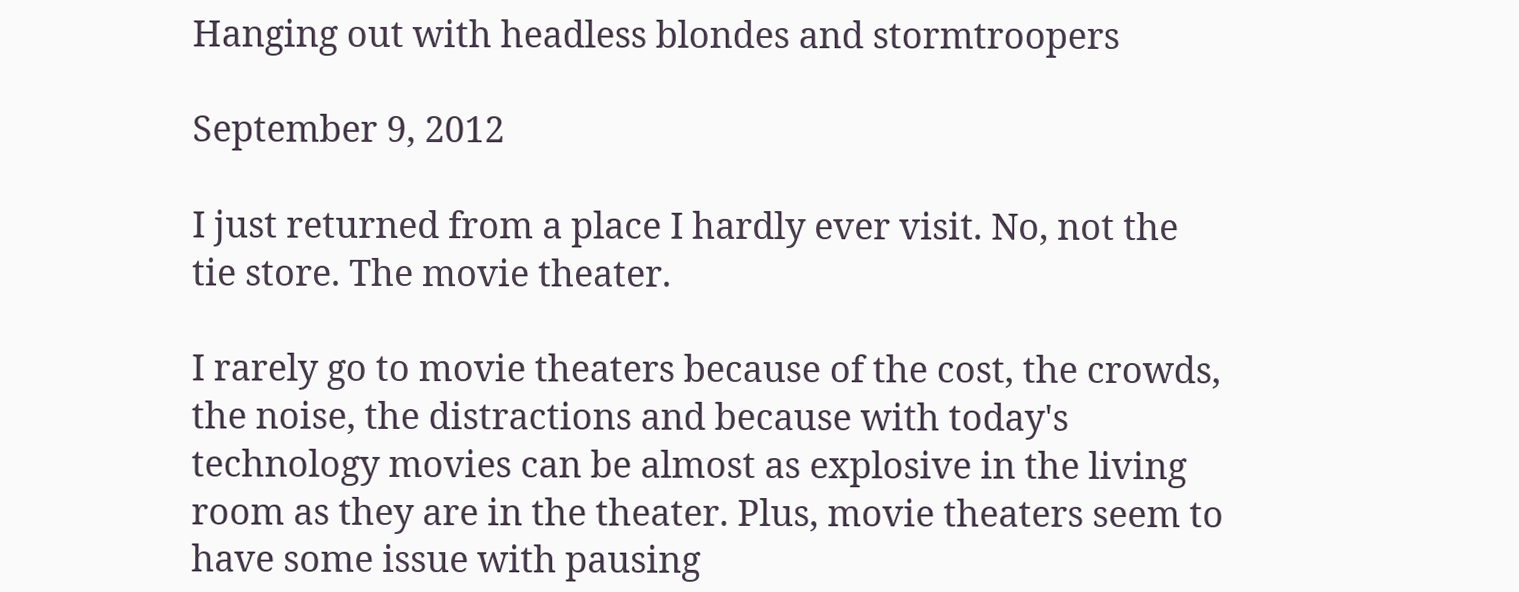Hanging out with headless blondes and stormtroopers

September 9, 2012

I just returned from a place I hardly ever visit. No, not the tie store. The movie theater.

I rarely go to movie theaters because of the cost, the crowds, the noise, the distractions and because with today's technology movies can be almost as explosive in the living room as they are in the theater. Plus, movie theaters seem to have some issue with pausing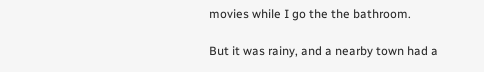movies while I go the the bathroom.

But it was rainy, and a nearby town had a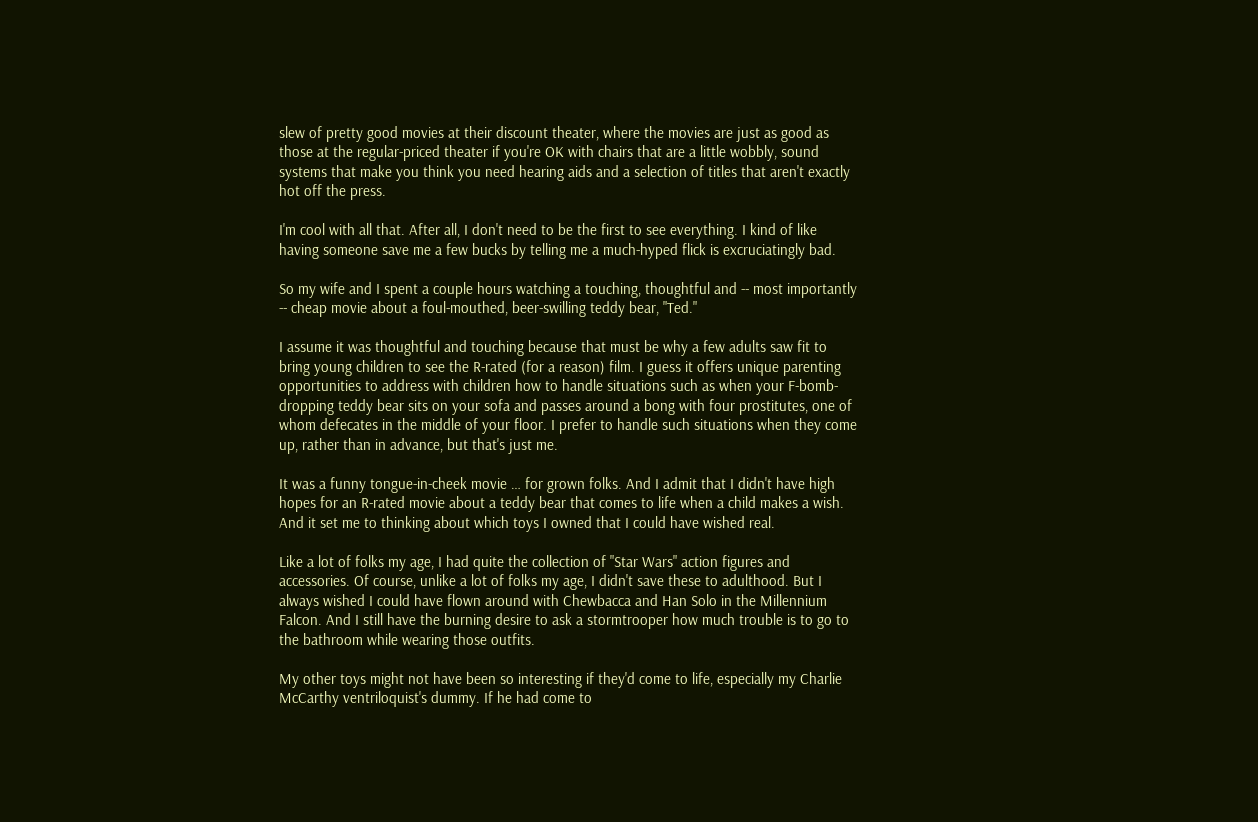slew of pretty good movies at their discount theater, where the movies are just as good as those at the regular-priced theater if you're OK with chairs that are a little wobbly, sound systems that make you think you need hearing aids and a selection of titles that aren't exactly hot off the press.

I'm cool with all that. After all, I don't need to be the first to see everything. I kind of like having someone save me a few bucks by telling me a much-hyped flick is excruciatingly bad.

So my wife and I spent a couple hours watching a touching, thoughtful and -- most importantly -- cheap movie about a foul-mouthed, beer-swilling teddy bear, "Ted."

I assume it was thoughtful and touching because that must be why a few adults saw fit to bring young children to see the R-rated (for a reason) film. I guess it offers unique parenting opportunities to address with children how to handle situations such as when your F-bomb-dropping teddy bear sits on your sofa and passes around a bong with four prostitutes, one of whom defecates in the middle of your floor. I prefer to handle such situations when they come up, rather than in advance, but that's just me.

It was a funny tongue-in-cheek movie … for grown folks. And I admit that I didn't have high hopes for an R-rated movie about a teddy bear that comes to life when a child makes a wish. And it set me to thinking about which toys I owned that I could have wished real.

Like a lot of folks my age, I had quite the collection of "Star Wars" action figures and accessories. Of course, unlike a lot of folks my age, I didn't save these to adulthood. But I always wished I could have flown around with Chewbacca and Han Solo in the Millennium Falcon. And I still have the burning desire to ask a stormtrooper how much trouble is to go to the bathroom while wearing those outfits.

My other toys might not have been so interesting if they'd come to life, especially my Charlie McCarthy ventriloquist's dummy. If he had come to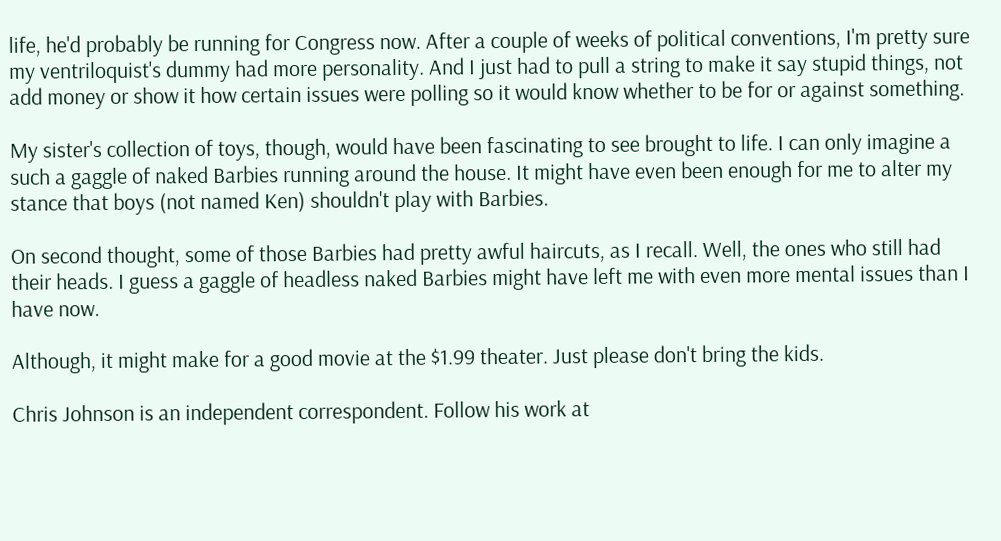life, he'd probably be running for Congress now. After a couple of weeks of political conventions, I'm pretty sure my ventriloquist's dummy had more personality. And I just had to pull a string to make it say stupid things, not add money or show it how certain issues were polling so it would know whether to be for or against something.

My sister's collection of toys, though, would have been fascinating to see brought to life. I can only imagine a such a gaggle of naked Barbies running around the house. It might have even been enough for me to alter my stance that boys (not named Ken) shouldn't play with Barbies.

On second thought, some of those Barbies had pretty awful haircuts, as I recall. Well, the ones who still had their heads. I guess a gaggle of headless naked Barbies might have left me with even more mental issues than I have now.

Although, it might make for a good movie at the $1.99 theater. Just please don't bring the kids.

Chris Johnson is an independent correspondent. Follow his work at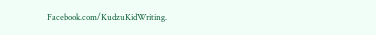Facebook.com/KudzuKidWriting.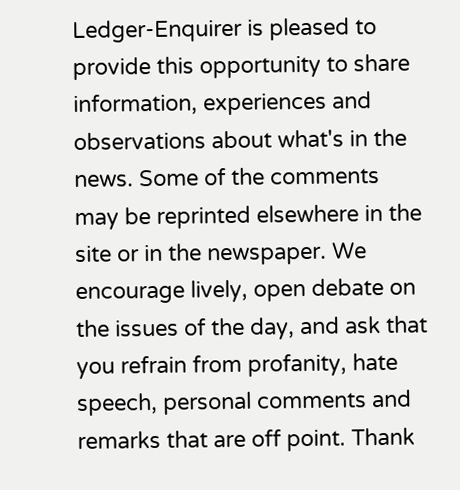Ledger-Enquirer is pleased to provide this opportunity to share information, experiences and observations about what's in the news. Some of the comments may be reprinted elsewhere in the site or in the newspaper. We encourage lively, open debate on the issues of the day, and ask that you refrain from profanity, hate speech, personal comments and remarks that are off point. Thank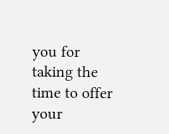you for taking the time to offer your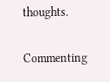thoughts.

Commenting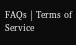FAQs | Terms of Service